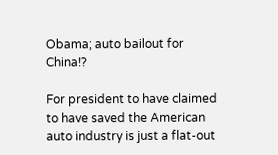Obama; auto bailout for China!?

For president to have claimed to have saved the American auto industry is just a flat-out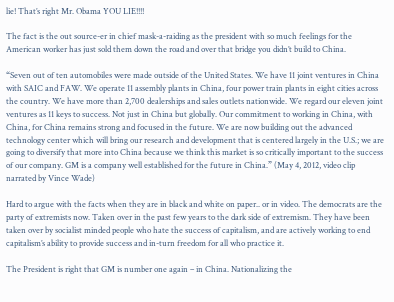lie! That’s right Mr. Obama YOU LIE!!!!

The fact is the out source-er in chief mask-a-raiding as the president with so much feelings for the American worker has just sold them down the road and over that bridge you didn’t build to China.

“Seven out of ten automobiles were made outside of the United States. We have 11 joint ventures in China with SAIC and FAW. We operate 11 assembly plants in China, four power train plants in eight cities across the country. We have more than 2,700 dealerships and sales outlets nationwide. We regard our eleven joint ventures as 11 keys to success. Not just in China but globally. Our commitment to working in China, with China, for China remains strong and focused in the future. We are now building out the advanced technology center which will bring our research and development that is centered largely in the U.S.; we are going to diversify that more into China because we think this market is so critically important to the success of our company. GM is a company well established for the future in China.” (May 4, 2012, video clip narrated by Vince Wade)

Hard to argue with the facts when they are in black and white on paper.. or in video. The democrats are the party of extremists now. Taken over in the past few years to the dark side of extremism. They have been taken over by socialist minded people who hate the success of capitalism, and are actively working to end capitalism’s ability to provide success and in-turn freedom for all who practice it.

The President is right that GM is number one again – in China. Nationalizing the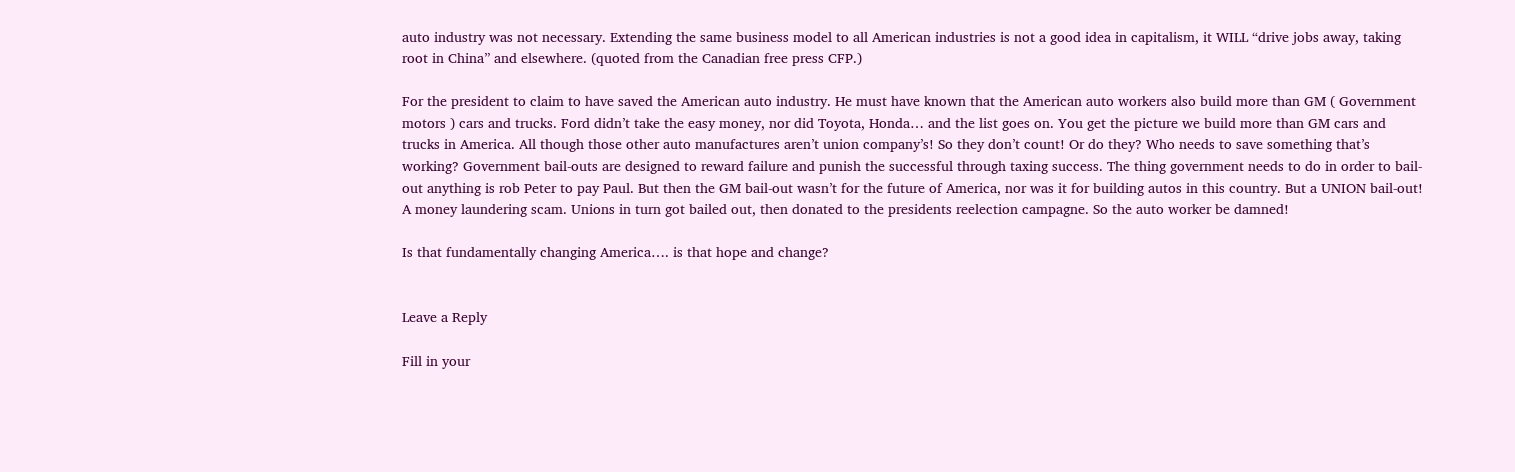auto industry was not necessary. Extending the same business model to all American industries is not a good idea in capitalism, it WILL “drive jobs away, taking root in China” and elsewhere. (quoted from the Canadian free press CFP.)

For the president to claim to have saved the American auto industry. He must have known that the American auto workers also build more than GM ( Government motors ) cars and trucks. Ford didn’t take the easy money, nor did Toyota, Honda… and the list goes on. You get the picture we build more than GM cars and trucks in America. All though those other auto manufactures aren’t union company’s! So they don’t count! Or do they? Who needs to save something that’s working? Government bail-outs are designed to reward failure and punish the successful through taxing success. The thing government needs to do in order to bail-out anything is rob Peter to pay Paul. But then the GM bail-out wasn’t for the future of America, nor was it for building autos in this country. But a UNION bail-out! A money laundering scam. Unions in turn got bailed out, then donated to the presidents reelection campagne. So the auto worker be damned!

Is that fundamentally changing America…. is that hope and change?


Leave a Reply

Fill in your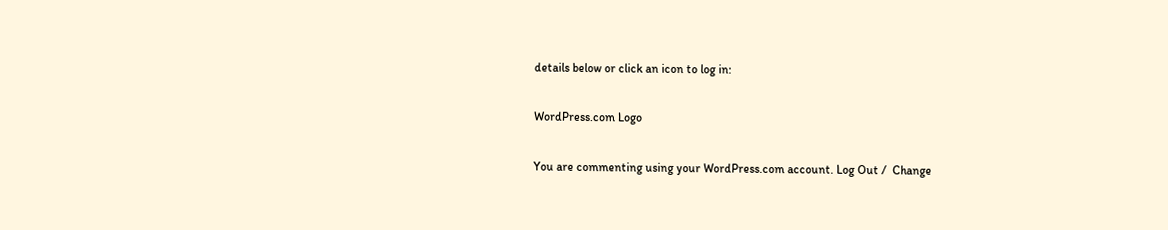details below or click an icon to log in:

WordPress.com Logo

You are commenting using your WordPress.com account. Log Out /  Change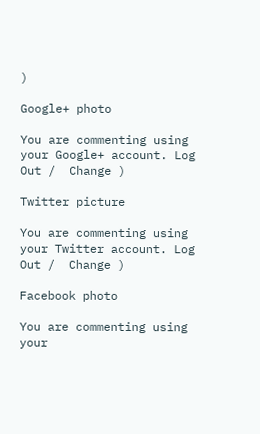)

Google+ photo

You are commenting using your Google+ account. Log Out /  Change )

Twitter picture

You are commenting using your Twitter account. Log Out /  Change )

Facebook photo

You are commenting using your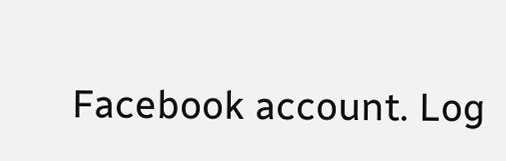Facebook account. Log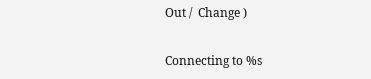Out /  Change )


Connecting to %s